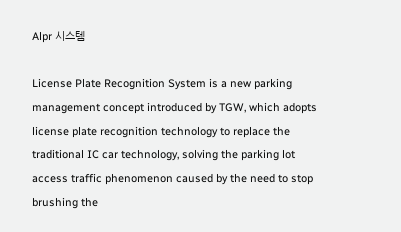Alpr 시스템

License Plate Recognition System is a new parking management concept introduced by TGW, which adopts license plate recognition technology to replace the traditional IC car technology, solving the parking lot access traffic phenomenon caused by the need to stop brushing the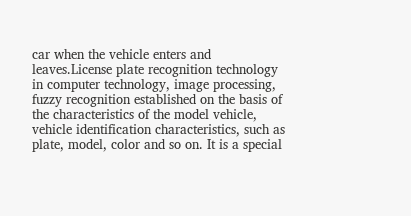car when the vehicle enters and leaves.License plate recognition technology in computer technology, image processing, fuzzy recognition established on the basis of the characteristics of the model vehicle, vehicle identification characteristics, such as plate, model, color and so on. It is a special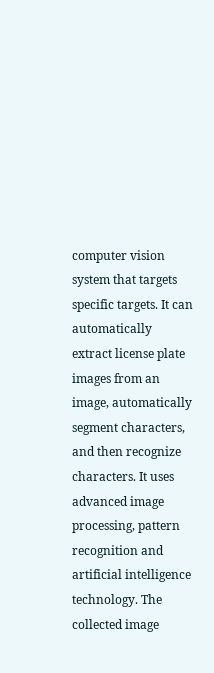computer vision system that targets specific targets. It can automatically extract license plate images from an image, automatically segment characters, and then recognize characters. It uses advanced image processing, pattern recognition and artificial intelligence technology. The collected image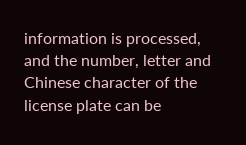information is processed, and the number, letter and Chinese character of the license plate can be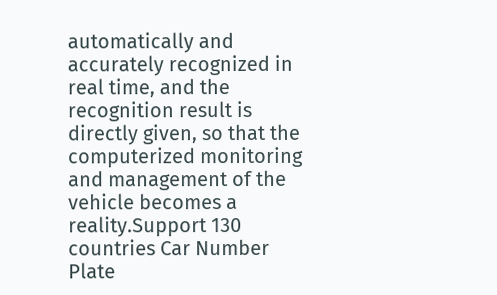automatically and accurately recognized in real time, and the recognition result is directly given, so that the computerized monitoring and management of the vehicle becomes a reality.Support 130 countries Car Number Plate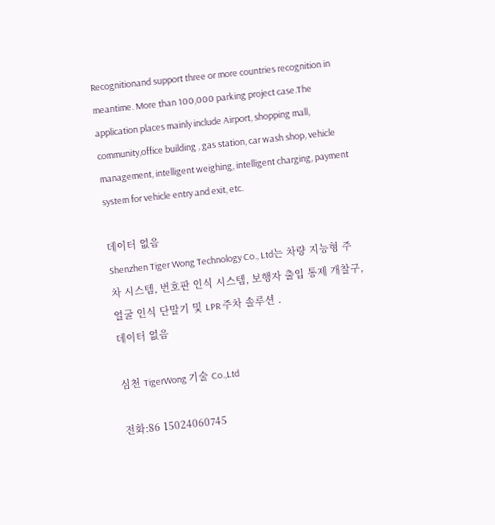Recognitionand support three or more countries recognition in meantime. More than 100,000 parking project case.The application places mainly include Airport, shopping mall, community,office building , gas station, car wash shop, vehicle management, intelligent weighing, intelligent charging, payment system for vehicle entry and exit, etc.

데이터 없음
Shenzhen Tiger Wong Technology Co., Ltd는 차량 지능형 주차 시스템, 번호판 인식 시스템, 보행자 출입 통제 개찰구, 얼굴 인식 단말기 및 LPR 주차 솔루션 .
데이터 없음

심천 TigerWong 기술 Co.,Ltd

전화:86 15024060745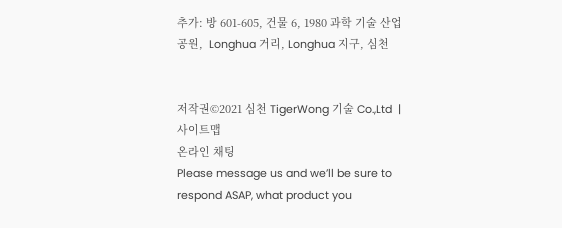추가: 방 601-605, 건물 6, 1980 과학 기술 산업 공원,  Longhua 거리, Longhua 지구, 심천


저작권©2021 심천 TigerWong 기술 Co.,Ltd  | 사이트맵
온라인 채팅
Please message us and we’ll be sure to respond ASAP, what product you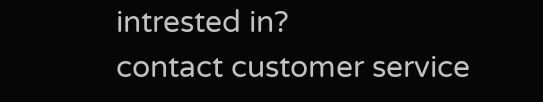intrested in?
contact customer service